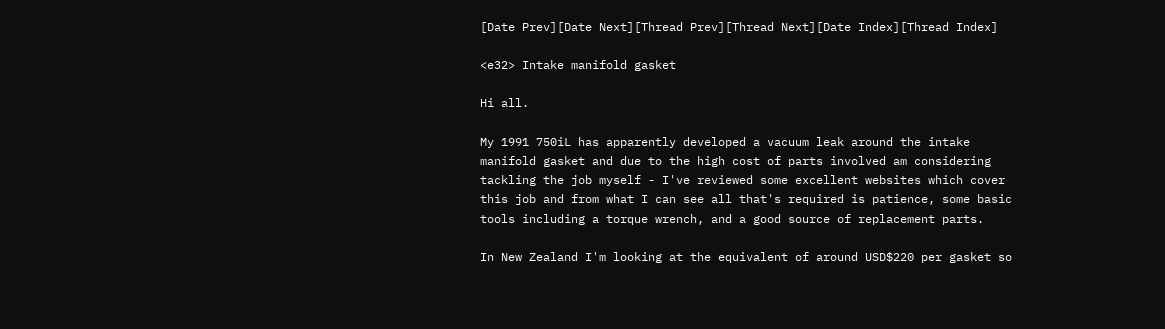[Date Prev][Date Next][Thread Prev][Thread Next][Date Index][Thread Index]

<e32> Intake manifold gasket

Hi all.

My 1991 750iL has apparently developed a vacuum leak around the intake
manifold gasket and due to the high cost of parts involved am considering
tackling the job myself - I've reviewed some excellent websites which cover
this job and from what I can see all that's required is patience, some basic
tools including a torque wrench, and a good source of replacement parts.

In New Zealand I'm looking at the equivalent of around USD$220 per gasket so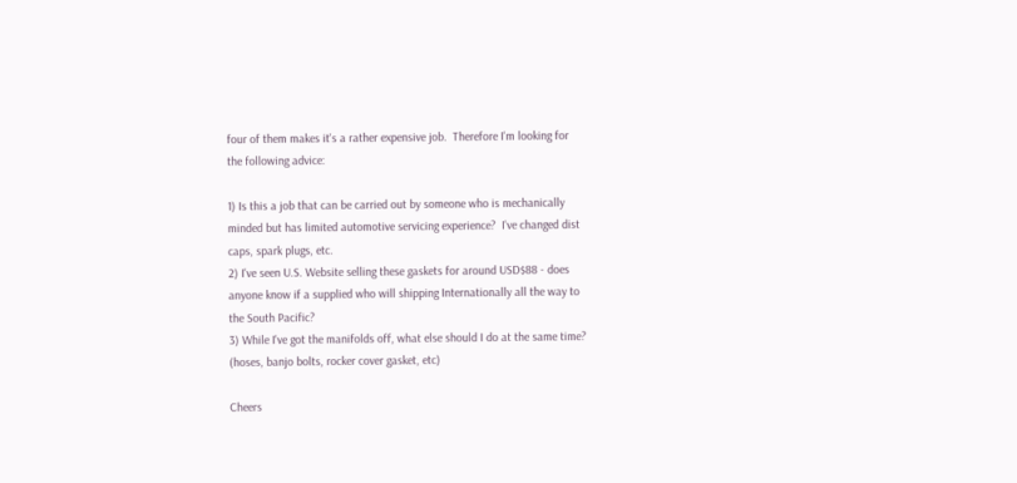four of them makes it's a rather expensive job.  Therefore I'm looking for
the following advice:

1) Is this a job that can be carried out by someone who is mechanically
minded but has limited automotive servicing experience?  I've changed dist
caps, spark plugs, etc.
2) I've seen U.S. Website selling these gaskets for around USD$88 - does
anyone know if a supplied who will shipping Internationally all the way to
the South Pacific?
3) While I've got the manifolds off, what else should I do at the same time?
(hoses, banjo bolts, rocker cover gasket, etc)

Cheers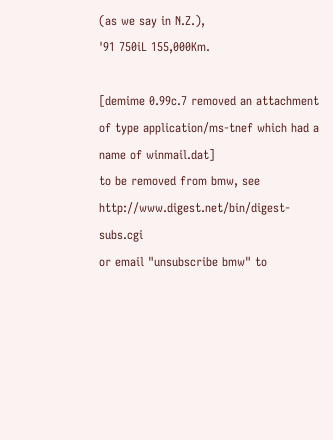(as we say in N.Z.),
'91 750iL 155,000Km.

[demime 0.99c.7 removed an attachment of type application/ms-tnef which had a name of winmail.dat]
to be removed from bmw, see http://www.digest.net/bin/digest-subs.cgi
or email "unsubscribe bmw" to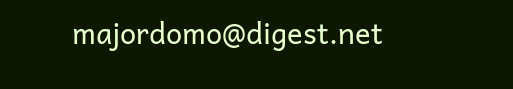majordomo@digest.net